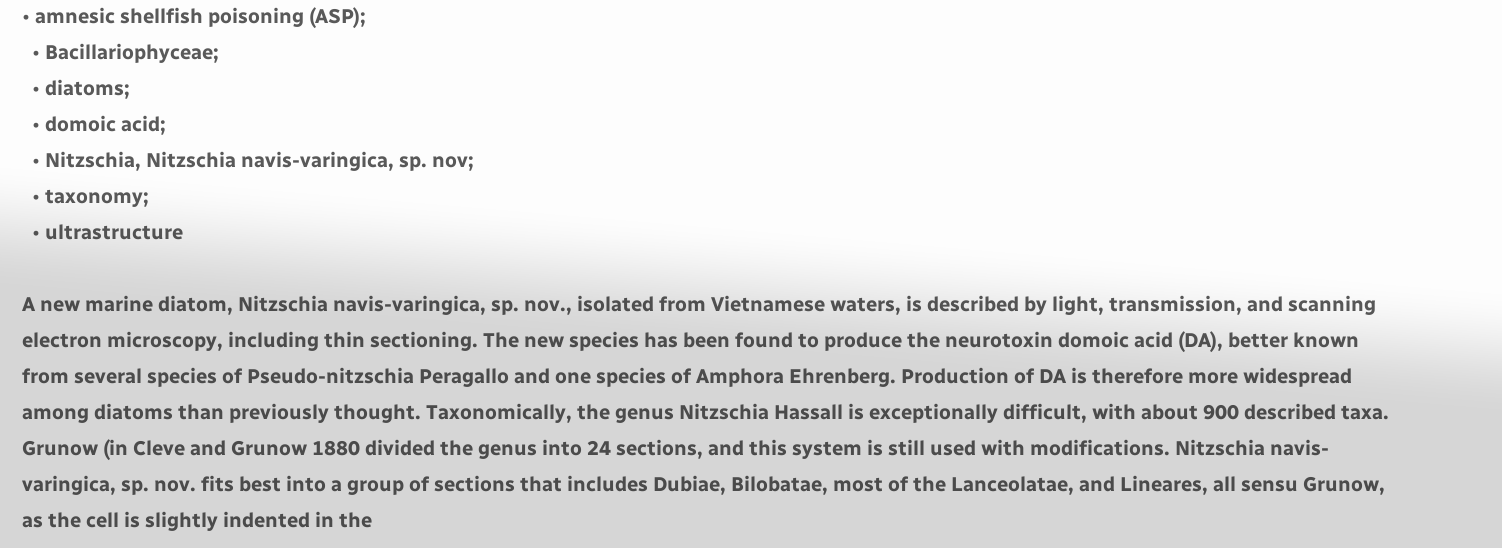• amnesic shellfish poisoning (ASP);
  • Bacillariophyceae;
  • diatoms;
  • domoic acid;
  • Nitzschia, Nitzschia navis-varingica, sp. nov;
  • taxonomy;
  • ultrastructure

A new marine diatom, Nitzschia navis-varingica, sp. nov., isolated from Vietnamese waters, is described by light, transmission, and scanning electron microscopy, including thin sectioning. The new species has been found to produce the neurotoxin domoic acid (DA), better known from several species of Pseudo-nitzschia Peragallo and one species of Amphora Ehrenberg. Production of DA is therefore more widespread among diatoms than previously thought. Taxonomically, the genus Nitzschia Hassall is exceptionally difficult, with about 900 described taxa. Grunow (in Cleve and Grunow 1880 divided the genus into 24 sections, and this system is still used with modifications. Nitzschia navis-varingica, sp. nov. fits best into a group of sections that includes Dubiae, Bilobatae, most of the Lanceolatae, and Lineares, all sensu Grunow, as the cell is slightly indented in the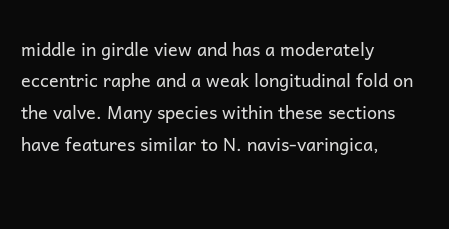middle in girdle view and has a moderately eccentric raphe and a weak longitudinal fold on the valve. Many species within these sections have features similar to N. navis-varingica,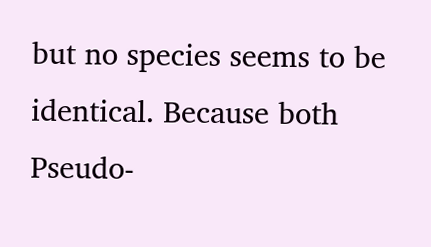but no species seems to be identical. Because both Pseudo-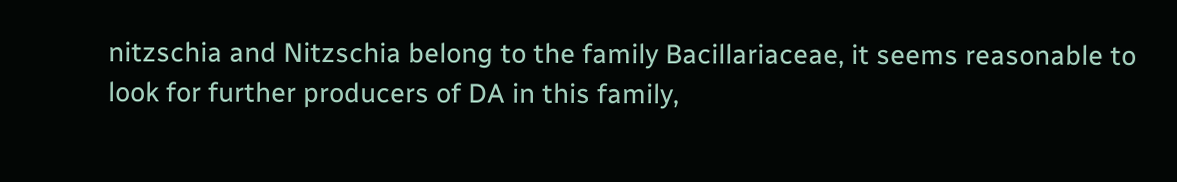nitzschia and Nitzschia belong to the family Bacillariaceae, it seems reasonable to look for further producers of DA in this family,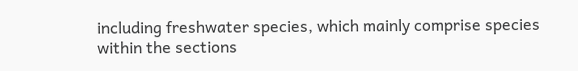including freshwater species, which mainly comprise species within the sections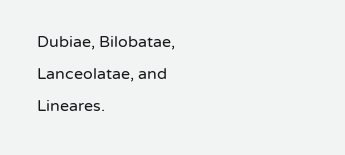Dubiae, Bilobatae, Lanceolatae, and Lineares.